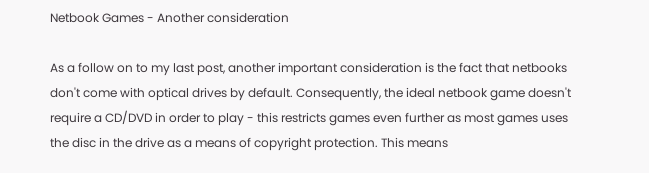Netbook Games - Another consideration

As a follow on to my last post, another important consideration is the fact that netbooks don't come with optical drives by default. Consequently, the ideal netbook game doesn't require a CD/DVD in order to play - this restricts games even further as most games uses the disc in the drive as a means of copyright protection. This means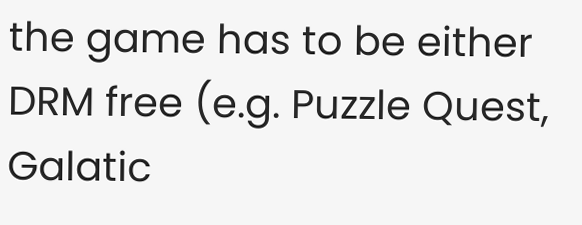the game has to be either DRM free (e.g. Puzzle Quest, Galatic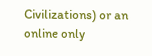Civilizations) or an online only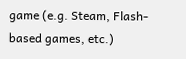game (e.g. Steam, Flash-based games, etc.)